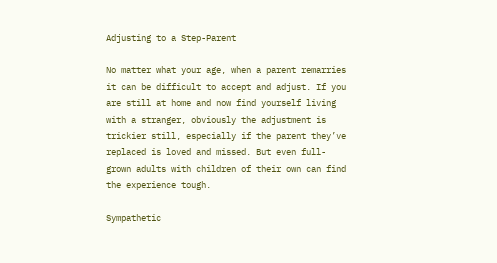Adjusting to a Step-Parent

No matter what your age, when a parent remarries it can be difficult to accept and adjust. If you are still at home and now find yourself living with a stranger, obviously the adjustment is trickier still, especially if the parent they’ve replaced is loved and missed. But even full-grown adults with children of their own can find the experience tough.

Sympathetic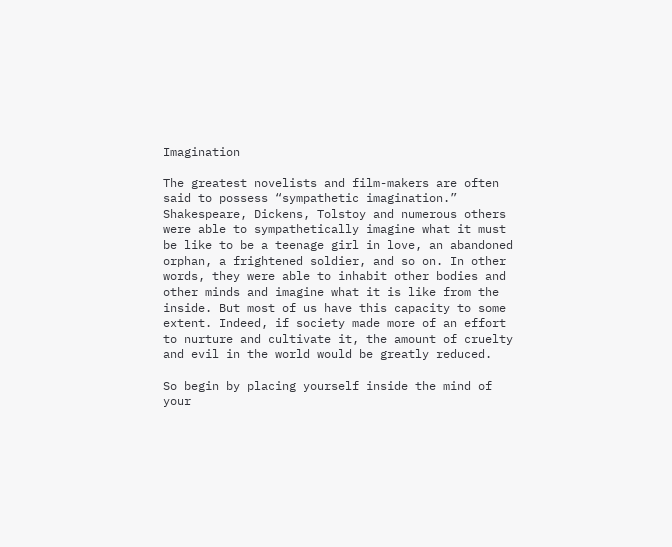Imagination

The greatest novelists and film-makers are often said to possess “sympathetic imagination.” Shakespeare, Dickens, Tolstoy and numerous others were able to sympathetically imagine what it must be like to be a teenage girl in love, an abandoned orphan, a frightened soldier, and so on. In other words, they were able to inhabit other bodies and other minds and imagine what it is like from the inside. But most of us have this capacity to some extent. Indeed, if society made more of an effort to nurture and cultivate it, the amount of cruelty and evil in the world would be greatly reduced.

So begin by placing yourself inside the mind of your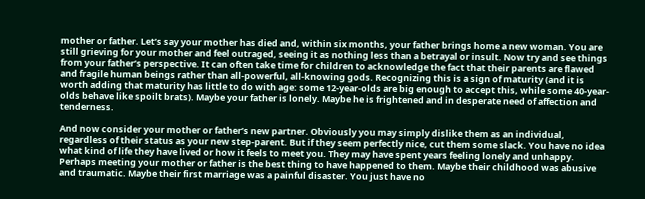mother or father. Let’s say your mother has died and, within six months, your father brings home a new woman. You are still grieving for your mother and feel outraged, seeing it as nothing less than a betrayal or insult. Now try and see things from your father’s perspective. It can often take time for children to acknowledge the fact that their parents are flawed and fragile human beings rather than all-powerful, all-knowing gods. Recognizing this is a sign of maturity (and it is worth adding that maturity has little to do with age: some 12-year-olds are big enough to accept this, while some 40-year-olds behave like spoilt brats). Maybe your father is lonely. Maybe he is frightened and in desperate need of affection and tenderness.

And now consider your mother or father’s new partner. Obviously you may simply dislike them as an individual, regardless of their status as your new step-parent. But if they seem perfectly nice, cut them some slack. You have no idea what kind of life they have lived or how it feels to meet you. They may have spent years feeling lonely and unhappy. Perhaps meeting your mother or father is the best thing to have happened to them. Maybe their childhood was abusive and traumatic. Maybe their first marriage was a painful disaster. You just have no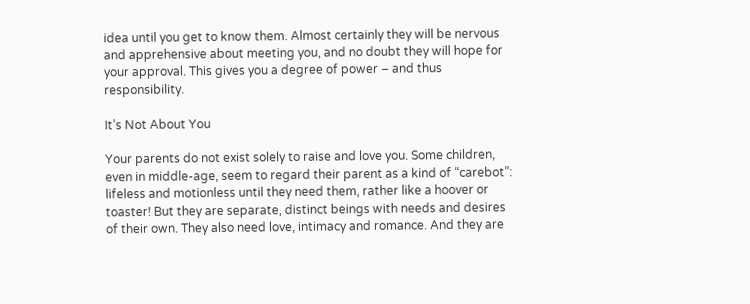idea until you get to know them. Almost certainly they will be nervous and apprehensive about meeting you, and no doubt they will hope for your approval. This gives you a degree of power – and thus responsibility.

It’s Not About You

Your parents do not exist solely to raise and love you. Some children, even in middle-age, seem to regard their parent as a kind of “carebot”: lifeless and motionless until they need them, rather like a hoover or toaster! But they are separate, distinct beings with needs and desires of their own. They also need love, intimacy and romance. And they are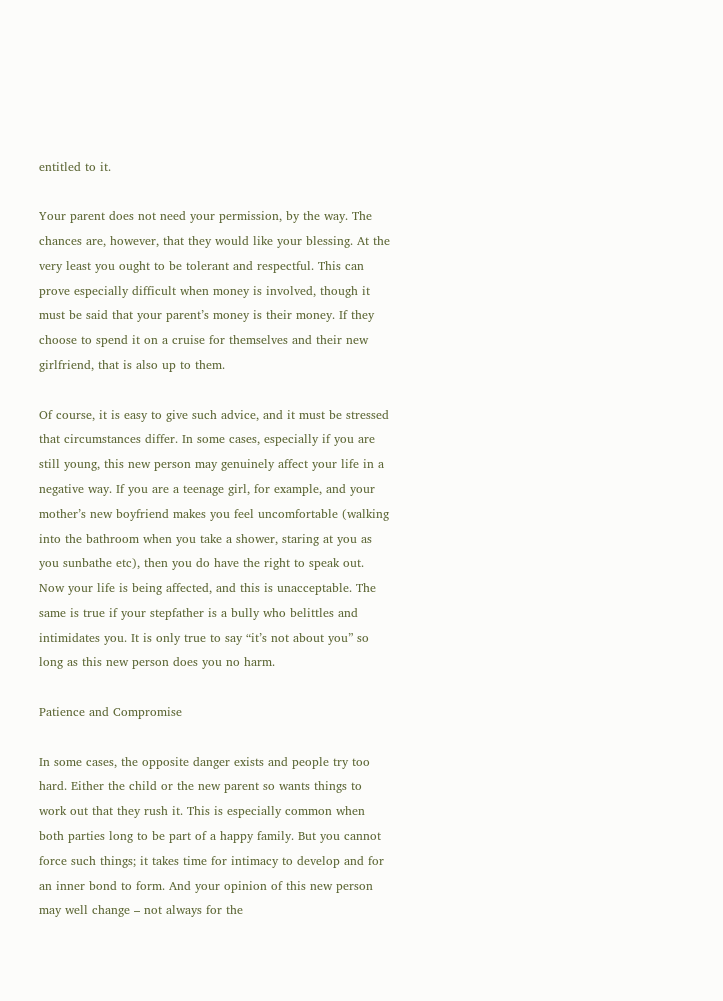entitled to it.

Your parent does not need your permission, by the way. The chances are, however, that they would like your blessing. At the very least you ought to be tolerant and respectful. This can prove especially difficult when money is involved, though it must be said that your parent’s money is their money. If they choose to spend it on a cruise for themselves and their new girlfriend, that is also up to them.

Of course, it is easy to give such advice, and it must be stressed that circumstances differ. In some cases, especially if you are still young, this new person may genuinely affect your life in a negative way. If you are a teenage girl, for example, and your mother’s new boyfriend makes you feel uncomfortable (walking into the bathroom when you take a shower, staring at you as you sunbathe etc), then you do have the right to speak out. Now your life is being affected, and this is unacceptable. The same is true if your stepfather is a bully who belittles and intimidates you. It is only true to say “it’s not about you” so long as this new person does you no harm.

Patience and Compromise

In some cases, the opposite danger exists and people try too hard. Either the child or the new parent so wants things to work out that they rush it. This is especially common when both parties long to be part of a happy family. But you cannot force such things; it takes time for intimacy to develop and for an inner bond to form. And your opinion of this new person may well change – not always for the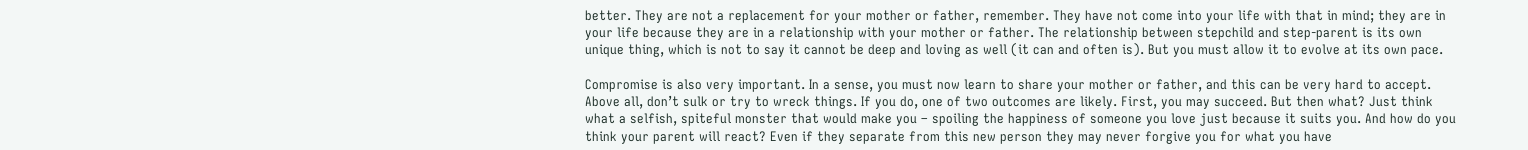better. They are not a replacement for your mother or father, remember. They have not come into your life with that in mind; they are in your life because they are in a relationship with your mother or father. The relationship between stepchild and step-parent is its own unique thing, which is not to say it cannot be deep and loving as well (it can and often is). But you must allow it to evolve at its own pace.

Compromise is also very important. In a sense, you must now learn to share your mother or father, and this can be very hard to accept. Above all, don’t sulk or try to wreck things. If you do, one of two outcomes are likely. First, you may succeed. But then what? Just think what a selfish, spiteful monster that would make you – spoiling the happiness of someone you love just because it suits you. And how do you think your parent will react? Even if they separate from this new person they may never forgive you for what you have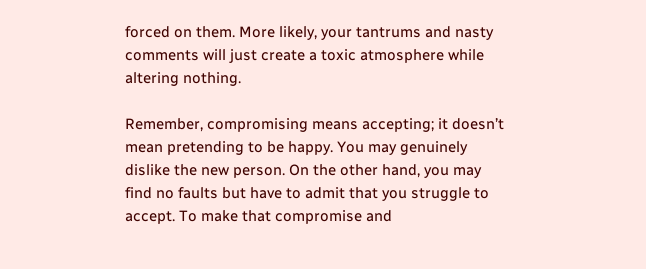forced on them. More likely, your tantrums and nasty comments will just create a toxic atmosphere while altering nothing.

Remember, compromising means accepting; it doesn’t mean pretending to be happy. You may genuinely dislike the new person. On the other hand, you may find no faults but have to admit that you struggle to accept. To make that compromise and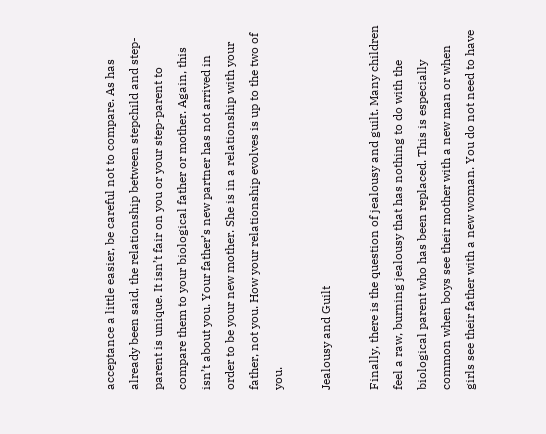acceptance a little easier, be careful not to compare. As has already been said, the relationship between stepchild and step-parent is unique. It isn’t fair on you or your step-parent to compare them to your biological father or mother. Again, this isn’t about you. Your father’s new partner has not arrived in order to be your new mother. She is in a relationship with your father, not you. How your relationship evolves is up to the two of you.

Jealousy and Guilt

Finally, there is the question of jealousy and guilt. Many children feel a raw, burning jealousy that has nothing to do with the biological parent who has been replaced. This is especially common when boys see their mother with a new man or when girls see their father with a new woman. You do not need to have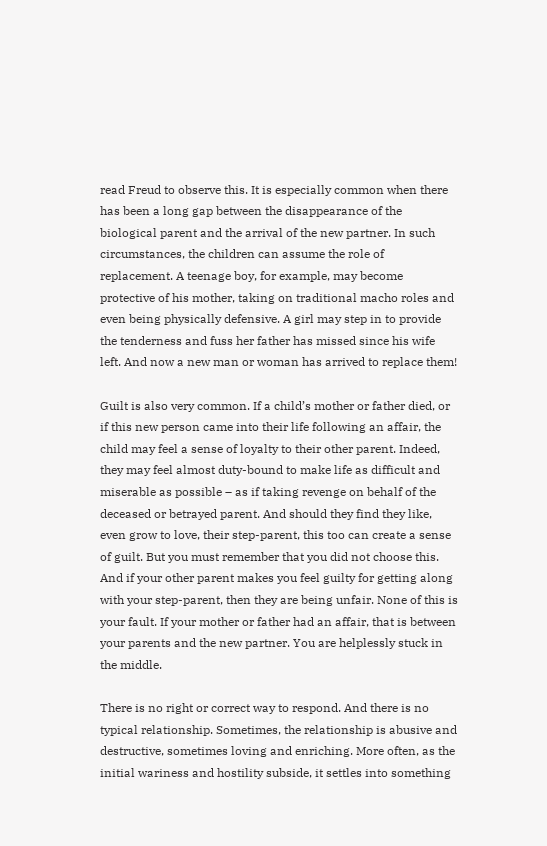read Freud to observe this. It is especially common when there has been a long gap between the disappearance of the biological parent and the arrival of the new partner. In such circumstances, the children can assume the role of replacement. A teenage boy, for example, may become protective of his mother, taking on traditional macho roles and even being physically defensive. A girl may step in to provide the tenderness and fuss her father has missed since his wife left. And now a new man or woman has arrived to replace them!

Guilt is also very common. If a child’s mother or father died, or if this new person came into their life following an affair, the child may feel a sense of loyalty to their other parent. Indeed, they may feel almost duty-bound to make life as difficult and miserable as possible – as if taking revenge on behalf of the deceased or betrayed parent. And should they find they like, even grow to love, their step-parent, this too can create a sense of guilt. But you must remember that you did not choose this. And if your other parent makes you feel guilty for getting along with your step-parent, then they are being unfair. None of this is your fault. If your mother or father had an affair, that is between your parents and the new partner. You are helplessly stuck in the middle.

There is no right or correct way to respond. And there is no typical relationship. Sometimes, the relationship is abusive and destructive, sometimes loving and enriching. More often, as the initial wariness and hostility subside, it settles into something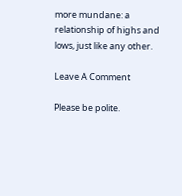more mundane: a relationship of highs and lows, just like any other.

Leave A Comment

Please be polite.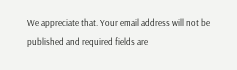We appreciate that. Your email address will not be published and required fields are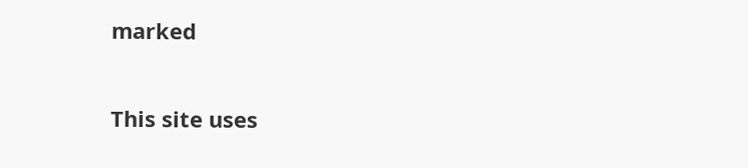marked

This site uses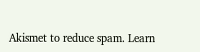Akismet to reduce spam. Learn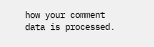how your comment data is processed.